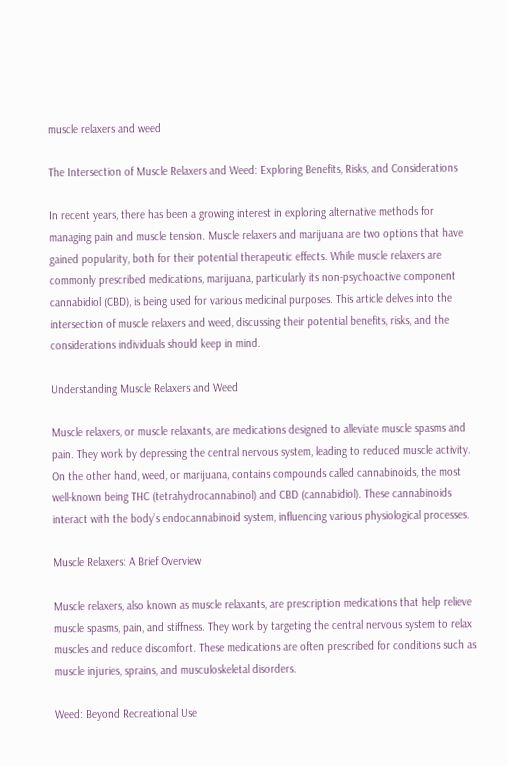muscle relaxers and weed

The Intersection of Muscle Relaxers and Weed: Exploring Benefits, Risks, and Considerations

In recent years, there has been a growing interest in exploring alternative methods for managing pain and muscle tension. Muscle relaxers and marijuana are two options that have gained popularity, both for their potential therapeutic effects. While muscle relaxers are commonly prescribed medications, marijuana, particularly its non-psychoactive component cannabidiol (CBD), is being used for various medicinal purposes. This article delves into the intersection of muscle relaxers and weed, discussing their potential benefits, risks, and the considerations individuals should keep in mind.

Understanding Muscle Relaxers and Weed

Muscle relaxers, or muscle relaxants, are medications designed to alleviate muscle spasms and pain. They work by depressing the central nervous system, leading to reduced muscle activity. On the other hand, weed, or marijuana, contains compounds called cannabinoids, the most well-known being THC (tetrahydrocannabinol) and CBD (cannabidiol). These cannabinoids interact with the body’s endocannabinoid system, influencing various physiological processes.

Muscle Relaxers: A Brief Overview

Muscle relaxers, also known as muscle relaxants, are prescription medications that help relieve muscle spasms, pain, and stiffness. They work by targeting the central nervous system to relax muscles and reduce discomfort. These medications are often prescribed for conditions such as muscle injuries, sprains, and musculoskeletal disorders.

Weed: Beyond Recreational Use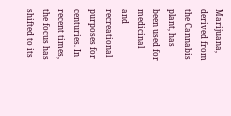Marijuana, derived from the Cannabis plant, has been used for medicinal and recreational purposes for centuries. In recent times, the focus has shifted to its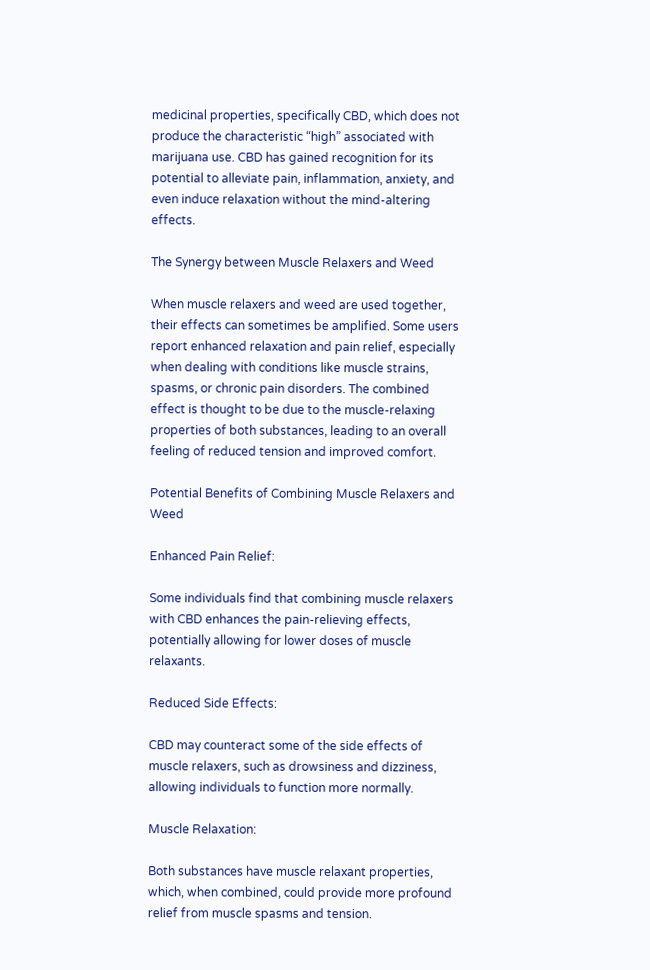medicinal properties, specifically CBD, which does not produce the characteristic “high” associated with marijuana use. CBD has gained recognition for its potential to alleviate pain, inflammation, anxiety, and even induce relaxation without the mind-altering effects.

The Synergy between Muscle Relaxers and Weed

When muscle relaxers and weed are used together, their effects can sometimes be amplified. Some users report enhanced relaxation and pain relief, especially when dealing with conditions like muscle strains, spasms, or chronic pain disorders. The combined effect is thought to be due to the muscle-relaxing properties of both substances, leading to an overall feeling of reduced tension and improved comfort.

Potential Benefits of Combining Muscle Relaxers and Weed

Enhanced Pain Relief:

Some individuals find that combining muscle relaxers with CBD enhances the pain-relieving effects, potentially allowing for lower doses of muscle relaxants.

Reduced Side Effects:

CBD may counteract some of the side effects of muscle relaxers, such as drowsiness and dizziness, allowing individuals to function more normally.

Muscle Relaxation:

Both substances have muscle relaxant properties, which, when combined, could provide more profound relief from muscle spasms and tension.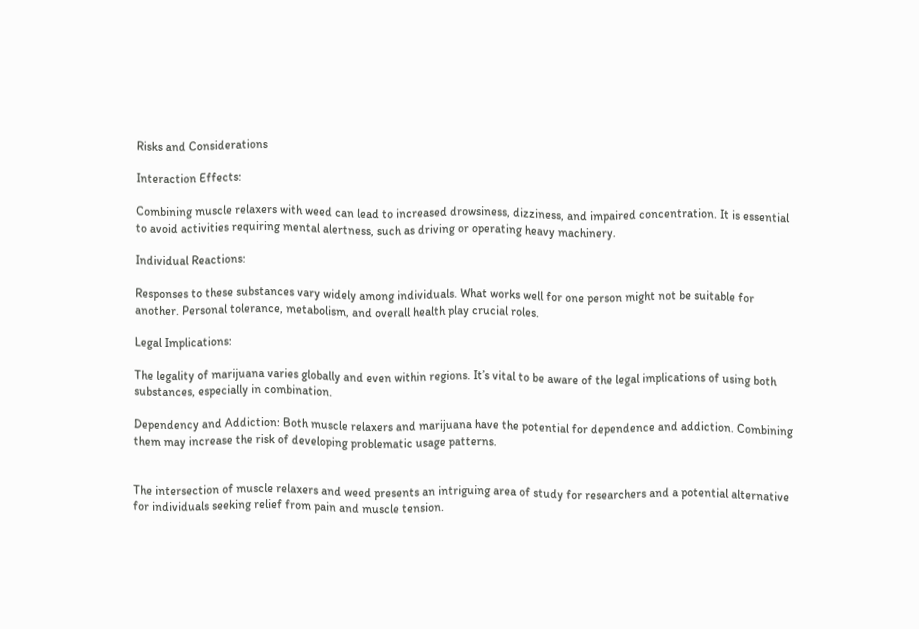Risks and Considerations

Interaction Effects:

Combining muscle relaxers with weed can lead to increased drowsiness, dizziness, and impaired concentration. It is essential to avoid activities requiring mental alertness, such as driving or operating heavy machinery.

Individual Reactions:

Responses to these substances vary widely among individuals. What works well for one person might not be suitable for another. Personal tolerance, metabolism, and overall health play crucial roles.

Legal Implications:

The legality of marijuana varies globally and even within regions. It’s vital to be aware of the legal implications of using both substances, especially in combination.

Dependency and Addiction: Both muscle relaxers and marijuana have the potential for dependence and addiction. Combining them may increase the risk of developing problematic usage patterns.


The intersection of muscle relaxers and weed presents an intriguing area of study for researchers and a potential alternative for individuals seeking relief from pain and muscle tension.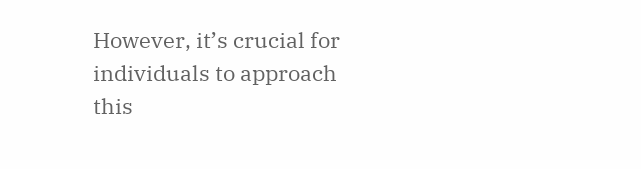However, it’s crucial for individuals to approach this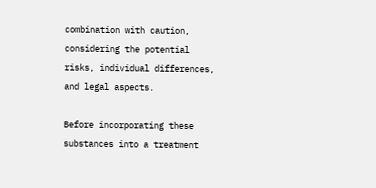combination with caution, considering the potential risks, individual differences, and legal aspects.

Before incorporating these substances into a treatment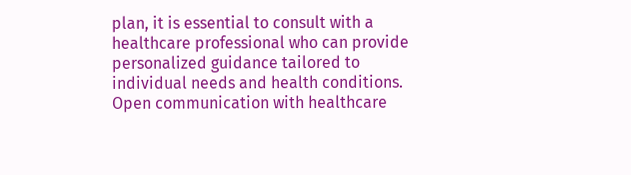plan, it is essential to consult with a healthcare professional who can provide personalized guidance tailored to individual needs and health conditions. Open communication with healthcare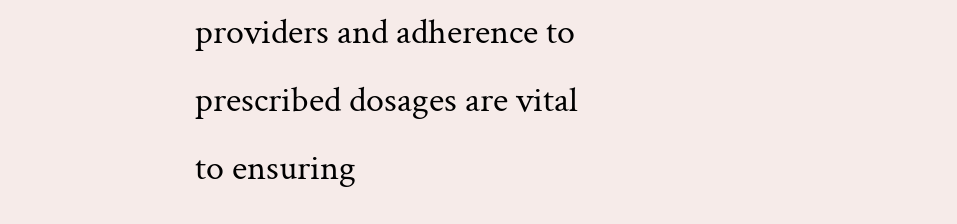providers and adherence to prescribed dosages are vital to ensuring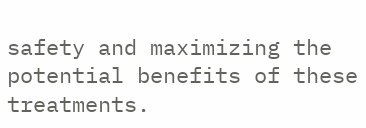safety and maximizing the potential benefits of these treatments.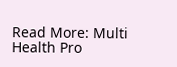Read More: Multi Health Pro